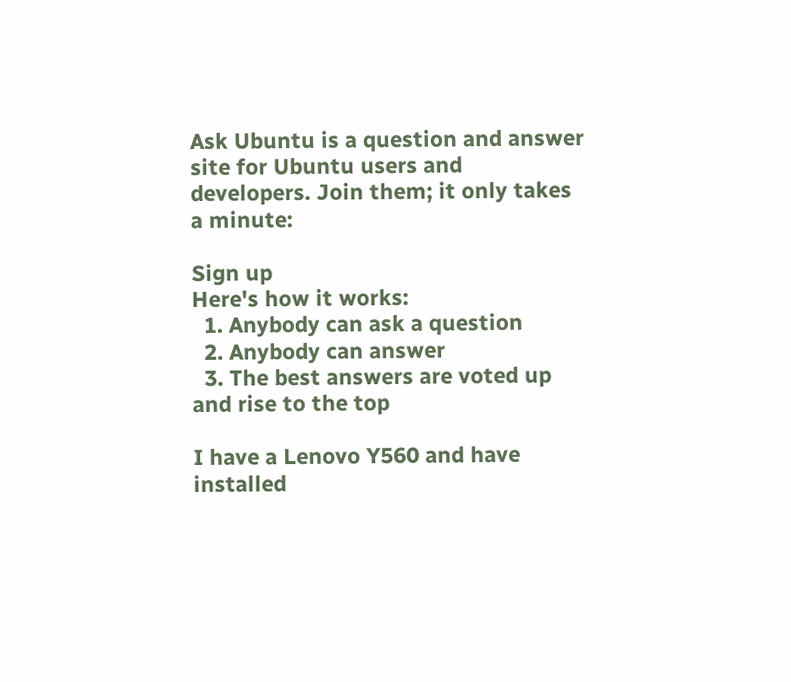Ask Ubuntu is a question and answer site for Ubuntu users and developers. Join them; it only takes a minute:

Sign up
Here's how it works:
  1. Anybody can ask a question
  2. Anybody can answer
  3. The best answers are voted up and rise to the top

I have a Lenovo Y560 and have installed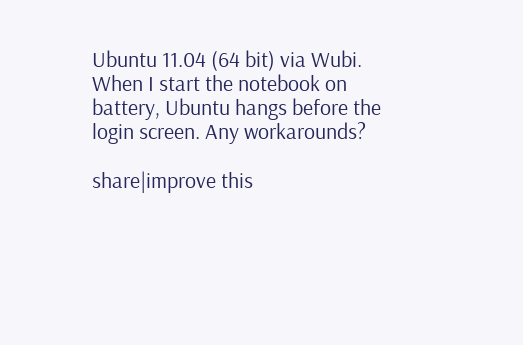Ubuntu 11.04 (64 bit) via Wubi. When I start the notebook on battery, Ubuntu hangs before the login screen. Any workarounds?

share|improve this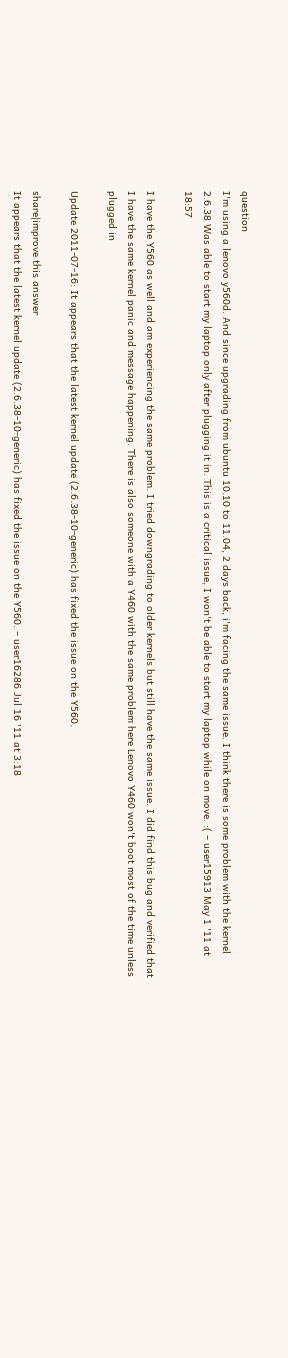question
I'm using a lenovo y560d. And since upgrading from ubuntu 10.10 to 11.04, 2 days back, i'm facing the same issue. I think there is some problem with the kernel 2.6.38 Was able to start my laptop only after plugging it in. This is a critical issue, I won't be able to start my laptop while on move. :( – user15913 May 1 '11 at 18:57

I have the Y560 as well and am experiencing the same problem. I tried downgrading to older kernels but still have the same issue. I did find this bug and verified that I have the same kernel panic and message happening. There is also someone with a Y460 with the same problem here Lenovo Y460 won't boot most of the time unless plugged in

Update 2011-07-16: It appears that the latest kernel update (2.6.38-10-generic) has fixed the issue on the Y560.

share|improve this answer
It appears that the latest kernel update (2.6.38-10-generic) has fixed the issue on the Y560. – user16286 Jul 16 '11 at 3:18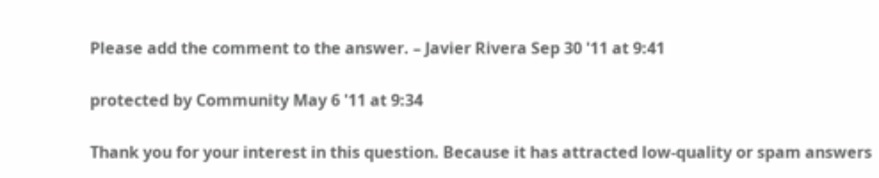Please add the comment to the answer. – Javier Rivera Sep 30 '11 at 9:41

protected by Community May 6 '11 at 9:34

Thank you for your interest in this question. Because it has attracted low-quality or spam answers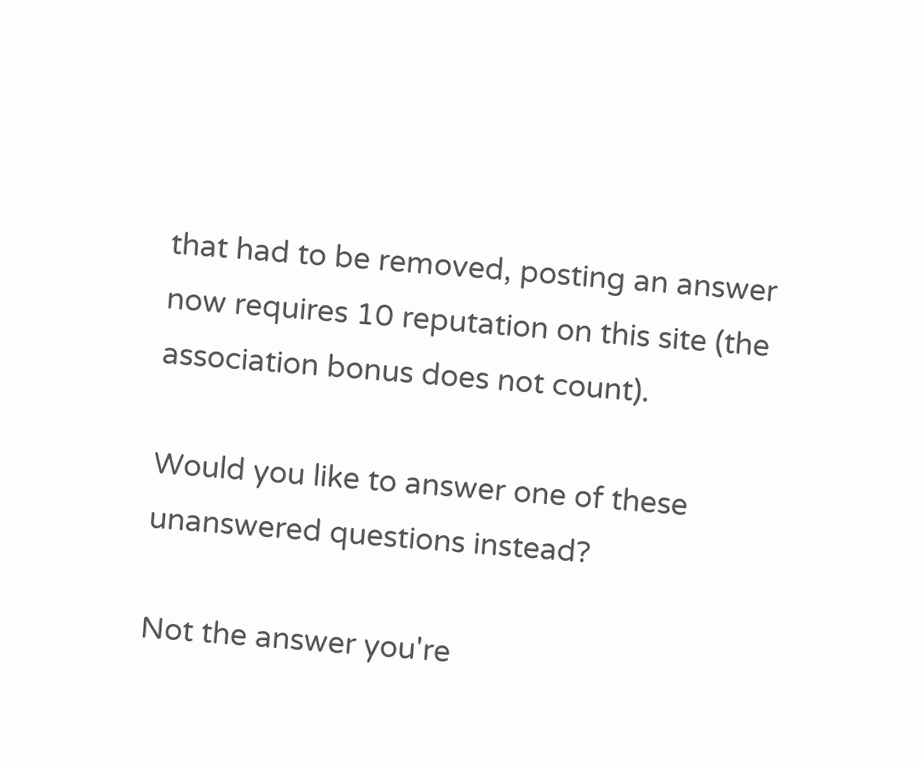that had to be removed, posting an answer now requires 10 reputation on this site (the association bonus does not count).

Would you like to answer one of these unanswered questions instead?

Not the answer you're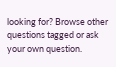looking for? Browse other questions tagged or ask your own question.